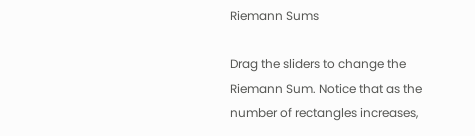Riemann Sums

Drag the sliders to change the Riemann Sum. Notice that as the number of rectangles increases,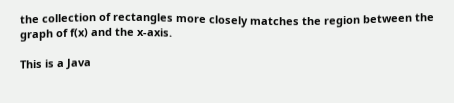the collection of rectangles more closely matches the region between the graph of f(x) and the x-axis.

This is a Java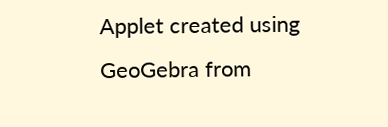Applet created using GeoGebra from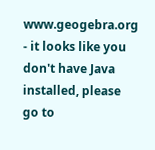www.geogebra.org - it looks like you don't have Java installed, please go to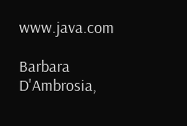www.java.com

Barbara D'Ambrosia,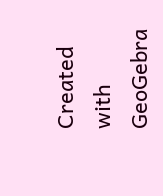Created with GeoGebra